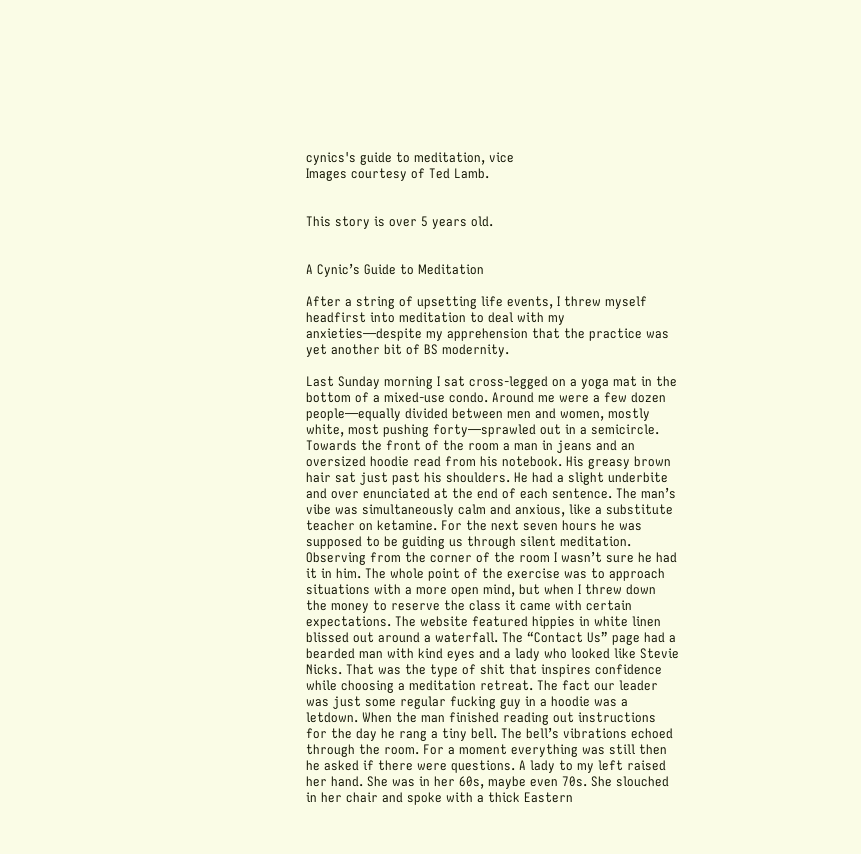cynics's guide to meditation, vice
Images courtesy of Ted Lamb.


This story is over 5 years old.


A Cynic’s Guide to Meditation

After a string of upsetting life events, I threw myself headfirst into meditation to deal with my anxieties—despite my apprehension that the practice was yet another bit of BS modernity.

Last Sunday morning I sat cross-legged on a yoga mat in the bottom of a mixed-use condo. Around me were a few dozen people—equally divided between men and women, mostly white, most pushing forty—sprawled out in a semicircle. Towards the front of the room a man in jeans and an oversized hoodie read from his notebook. His greasy brown hair sat just past his shoulders. He had a slight underbite and over enunciated at the end of each sentence. The man’s vibe was simultaneously calm and anxious, like a substitute teacher on ketamine. For the next seven hours he was supposed to be guiding us through silent meditation. Observing from the corner of the room I wasn’t sure he had it in him. The whole point of the exercise was to approach situations with a more open mind, but when I threw down the money to reserve the class it came with certain expectations. The website featured hippies in white linen blissed out around a waterfall. The “Contact Us” page had a bearded man with kind eyes and a lady who looked like Stevie Nicks. That was the type of shit that inspires confidence while choosing a meditation retreat. The fact our leader was just some regular fucking guy in a hoodie was a letdown. When the man finished reading out instructions for the day he rang a tiny bell. The bell’s vibrations echoed through the room. For a moment everything was still then he asked if there were questions. A lady to my left raised her hand. She was in her 60s, maybe even 70s. She slouched in her chair and spoke with a thick Eastern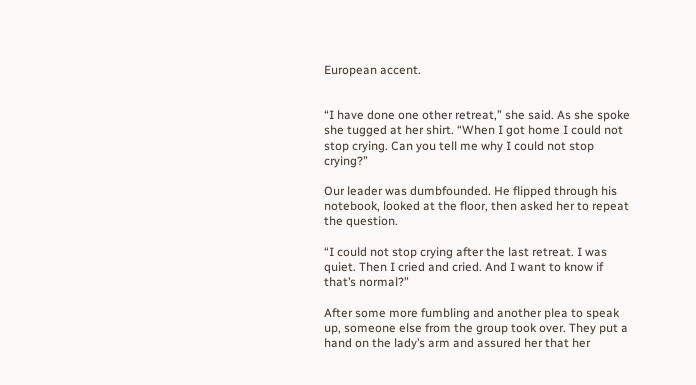European accent.


“I have done one other retreat,” she said. As she spoke she tugged at her shirt. “When I got home I could not stop crying. Can you tell me why I could not stop crying?”

Our leader was dumbfounded. He flipped through his notebook, looked at the floor, then asked her to repeat the question.

“I could not stop crying after the last retreat. I was quiet. Then I cried and cried. And I want to know if that’s normal?”

After some more fumbling and another plea to speak up, someone else from the group took over. They put a hand on the lady’s arm and assured her that her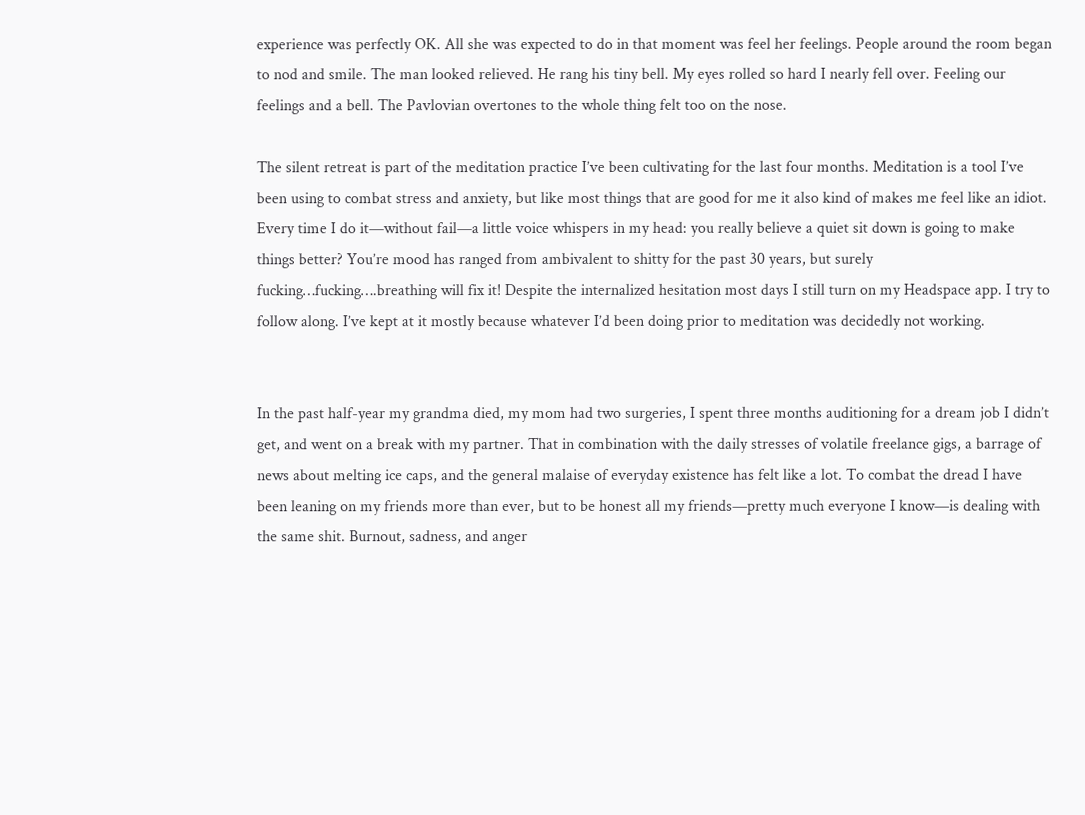experience was perfectly OK. All she was expected to do in that moment was feel her feelings. People around the room began to nod and smile. The man looked relieved. He rang his tiny bell. My eyes rolled so hard I nearly fell over. Feeling our feelings and a bell. The Pavlovian overtones to the whole thing felt too on the nose.

The silent retreat is part of the meditation practice I’ve been cultivating for the last four months. Meditation is a tool I’ve been using to combat stress and anxiety, but like most things that are good for me it also kind of makes me feel like an idiot. Every time I do it—without fail—a little voice whispers in my head: you really believe a quiet sit down is going to make things better? You’re mood has ranged from ambivalent to shitty for the past 30 years, but surely fucking…fucking….breathing will fix it! Despite the internalized hesitation most days I still turn on my Headspace app. I try to follow along. I’ve kept at it mostly because whatever I’d been doing prior to meditation was decidedly not working.


In the past half-year my grandma died, my mom had two surgeries, I spent three months auditioning for a dream job I didn’t get, and went on a break with my partner. That in combination with the daily stresses of volatile freelance gigs, a barrage of news about melting ice caps, and the general malaise of everyday existence has felt like a lot. To combat the dread I have been leaning on my friends more than ever, but to be honest all my friends—pretty much everyone I know—is dealing with the same shit. Burnout, sadness, and anger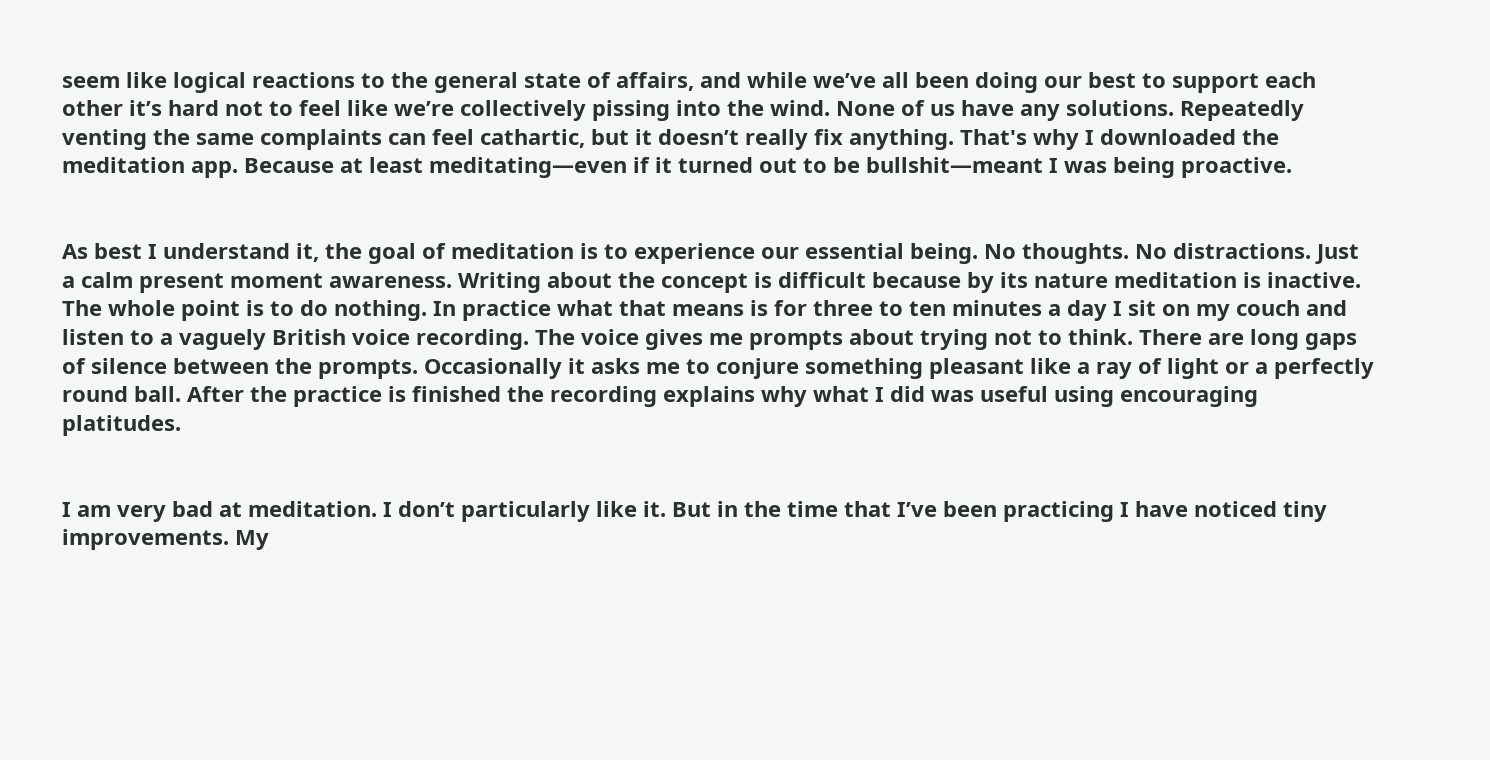seem like logical reactions to the general state of affairs, and while we’ve all been doing our best to support each other it’s hard not to feel like we’re collectively pissing into the wind. None of us have any solutions. Repeatedly venting the same complaints can feel cathartic, but it doesn’t really fix anything. That's why I downloaded the meditation app. Because at least meditating—even if it turned out to be bullshit—meant I was being proactive.


As best I understand it, the goal of meditation is to experience our essential being. No thoughts. No distractions. Just a calm present moment awareness. Writing about the concept is difficult because by its nature meditation is inactive. The whole point is to do nothing. In practice what that means is for three to ten minutes a day I sit on my couch and listen to a vaguely British voice recording. The voice gives me prompts about trying not to think. There are long gaps of silence between the prompts. Occasionally it asks me to conjure something pleasant like a ray of light or a perfectly round ball. After the practice is finished the recording explains why what I did was useful using encouraging platitudes.


I am very bad at meditation. I don’t particularly like it. But in the time that I’ve been practicing I have noticed tiny improvements. My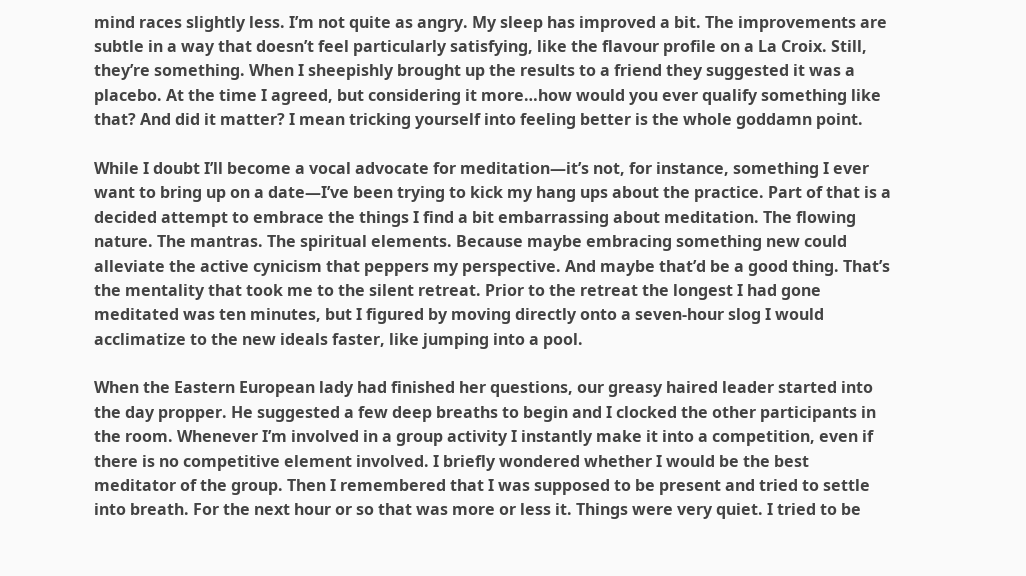mind races slightly less. I’m not quite as angry. My sleep has improved a bit. The improvements are subtle in a way that doesn’t feel particularly satisfying, like the flavour profile on a La Croix. Still, they’re something. When I sheepishly brought up the results to a friend they suggested it was a placebo. At the time I agreed, but considering it more…how would you ever qualify something like that? And did it matter? I mean tricking yourself into feeling better is the whole goddamn point.

While I doubt I’ll become a vocal advocate for meditation—it’s not, for instance, something I ever want to bring up on a date—I’ve been trying to kick my hang ups about the practice. Part of that is a decided attempt to embrace the things I find a bit embarrassing about meditation. The flowing nature. The mantras. The spiritual elements. Because maybe embracing something new could alleviate the active cynicism that peppers my perspective. And maybe that’d be a good thing. That’s the mentality that took me to the silent retreat. Prior to the retreat the longest I had gone meditated was ten minutes, but I figured by moving directly onto a seven-hour slog I would acclimatize to the new ideals faster, like jumping into a pool.

When the Eastern European lady had finished her questions, our greasy haired leader started into the day propper. He suggested a few deep breaths to begin and I clocked the other participants in the room. Whenever I’m involved in a group activity I instantly make it into a competition, even if there is no competitive element involved. I briefly wondered whether I would be the best meditator of the group. Then I remembered that I was supposed to be present and tried to settle into breath. For the next hour or so that was more or less it. Things were very quiet. I tried to be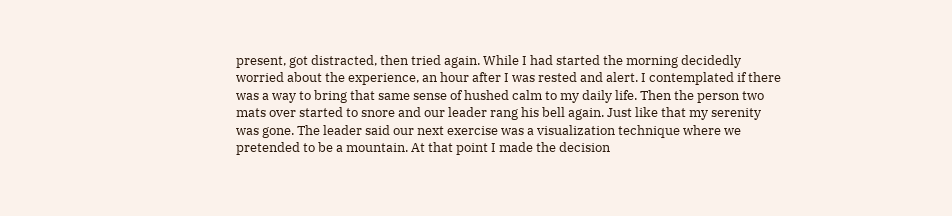present, got distracted, then tried again. While I had started the morning decidedly worried about the experience, an hour after I was rested and alert. I contemplated if there was a way to bring that same sense of hushed calm to my daily life. Then the person two mats over started to snore and our leader rang his bell again. Just like that my serenity was gone. The leader said our next exercise was a visualization technique where we pretended to be a mountain. At that point I made the decision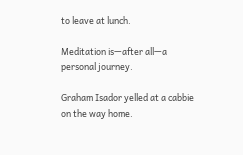to leave at lunch.

Meditation is—after all—a personal journey.

Graham Isador yelled at a cabbie on the way home.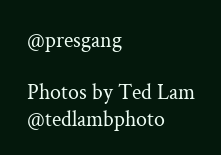@presgang

Photos by Ted Lam @tedlambphoto